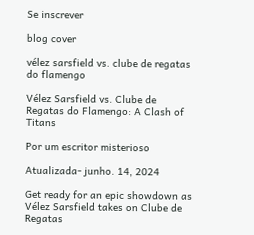Se inscrever

blog cover

vélez sarsfield vs. clube de regatas do flamengo

Vélez Sarsfield vs. Clube de Regatas do Flamengo: A Clash of Titans

Por um escritor misterioso

Atualizada- junho. 14, 2024

Get ready for an epic showdown as Vélez Sarsfield takes on Clube de Regatas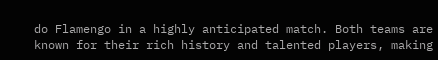do Flamengo in a highly anticipated match. Both teams are known for their rich history and talented players, making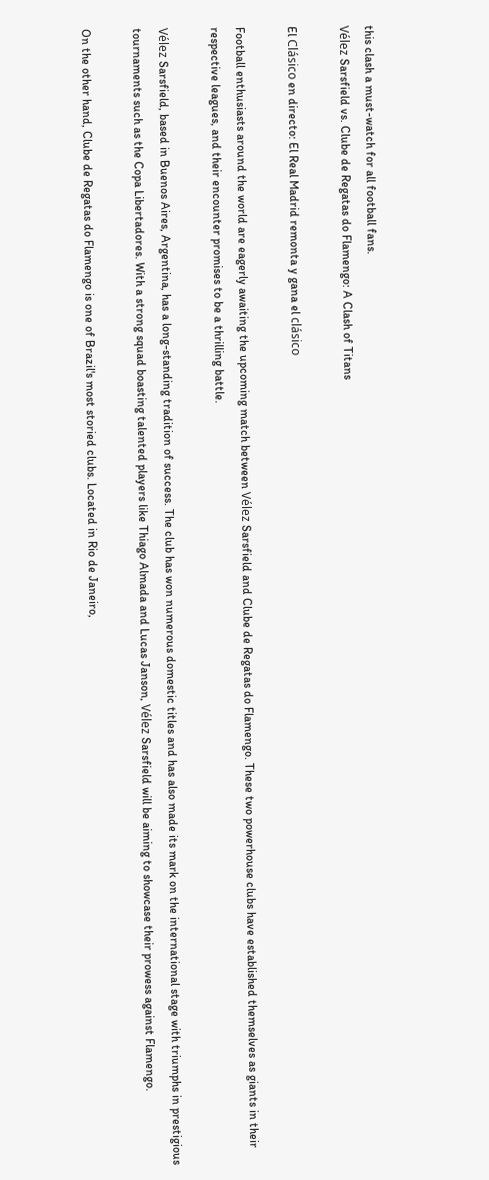this clash a must-watch for all football fans.
Vélez Sarsfield vs. Clube de Regatas do Flamengo: A Clash of Titans

El Clásico en directo: El Real Madrid remonta y gana el clásico

Football enthusiasts around the world are eagerly awaiting the upcoming match between Vélez Sarsfield and Clube de Regatas do Flamengo. These two powerhouse clubs have established themselves as giants in their respective leagues, and their encounter promises to be a thrilling battle.

Vélez Sarsfield, based in Buenos Aires, Argentina, has a long-standing tradition of success. The club has won numerous domestic titles and has also made its mark on the international stage with triumphs in prestigious tournaments such as the Copa Libertadores. With a strong squad boasting talented players like Thiago Almada and Lucas Janson, Vélez Sarsfield will be aiming to showcase their prowess against Flamengo.

On the other hand, Clube de Regatas do Flamengo is one of Brazil's most storied clubs. Located in Rio de Janeiro,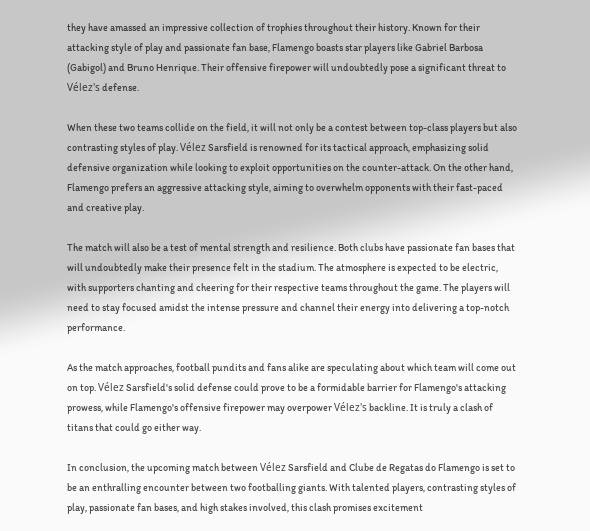they have amassed an impressive collection of trophies throughout their history. Known for their attacking style of play and passionate fan base, Flamengo boasts star players like Gabriel Barbosa (Gabigol) and Bruno Henrique. Their offensive firepower will undoubtedly pose a significant threat to Vélez's defense.

When these two teams collide on the field, it will not only be a contest between top-class players but also contrasting styles of play. Vélez Sarsfield is renowned for its tactical approach, emphasizing solid defensive organization while looking to exploit opportunities on the counter-attack. On the other hand, Flamengo prefers an aggressive attacking style, aiming to overwhelm opponents with their fast-paced and creative play.

The match will also be a test of mental strength and resilience. Both clubs have passionate fan bases that will undoubtedly make their presence felt in the stadium. The atmosphere is expected to be electric, with supporters chanting and cheering for their respective teams throughout the game. The players will need to stay focused amidst the intense pressure and channel their energy into delivering a top-notch performance.

As the match approaches, football pundits and fans alike are speculating about which team will come out on top. Vélez Sarsfield's solid defense could prove to be a formidable barrier for Flamengo's attacking prowess, while Flamengo's offensive firepower may overpower Vélez's backline. It is truly a clash of titans that could go either way.

In conclusion, the upcoming match between Vélez Sarsfield and Clube de Regatas do Flamengo is set to be an enthralling encounter between two footballing giants. With talented players, contrasting styles of play, passionate fan bases, and high stakes involved, this clash promises excitement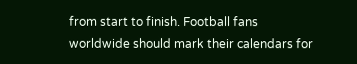from start to finish. Football fans worldwide should mark their calendars for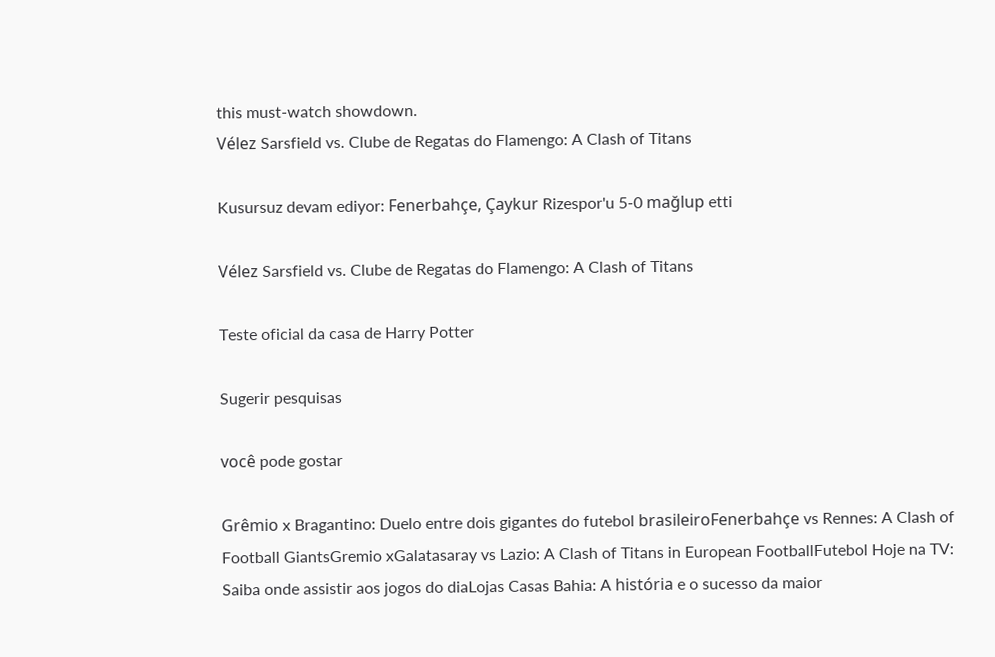this must-watch showdown.
Vélez Sarsfield vs. Clube de Regatas do Flamengo: A Clash of Titans

Kusursuz devam ediyor: Fenerbahçe, Çaykur Rizespor'u 5-0 mağlup etti

Vélez Sarsfield vs. Clube de Regatas do Flamengo: A Clash of Titans

Teste oficial da casa de Harry Potter

Sugerir pesquisas

você pode gostar

Grêmio x Bragantino: Duelo entre dois gigantes do futebol brasileiroFenerbahçe vs Rennes: A Clash of Football GiantsGremio xGalatasaray vs Lazio: A Clash of Titans in European FootballFutebol Hoje na TV: Saiba onde assistir aos jogos do diaLojas Casas Bahia: A história e o sucesso da maior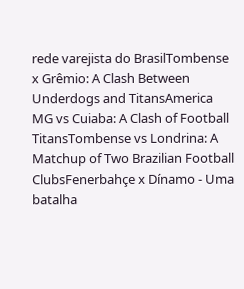rede varejista do BrasilTombense x Grêmio: A Clash Between Underdogs and TitansAmerica MG vs Cuiaba: A Clash of Football TitansTombense vs Londrina: A Matchup of Two Brazilian Football ClubsFenerbahçe x Dínamo - Uma batalha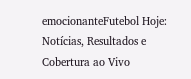emocionanteFutebol Hoje: Notícias, Resultados e Cobertura ao Vivo